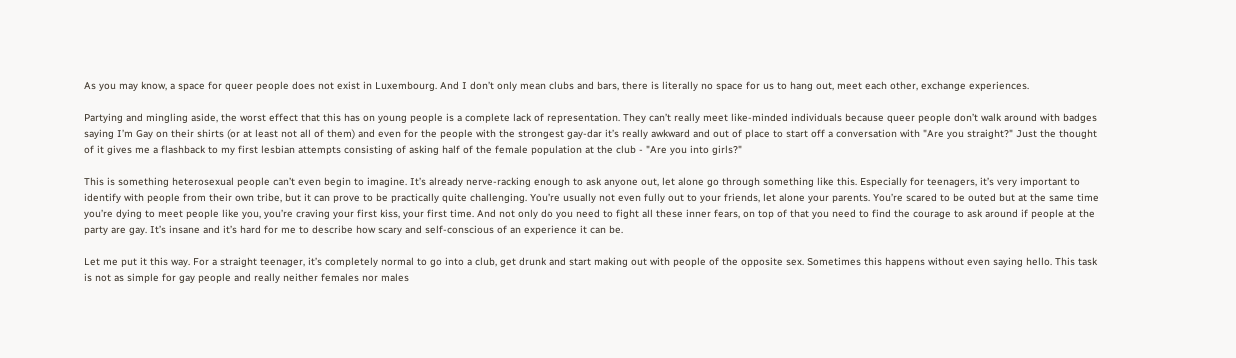As you may know, a space for queer people does not exist in Luxembourg. And I don’t only mean clubs and bars, there is literally no space for us to hang out, meet each other, exchange experiences.

Partying and mingling aside, the worst effect that this has on young people is a complete lack of representation. They can’t really meet like-minded individuals because queer people don’t walk around with badges saying I’m Gay on their shirts (or at least not all of them) and even for the people with the strongest gay-dar it’s really awkward and out of place to start off a conversation with "Are you straight?" Just the thought of it gives me a flashback to my first lesbian attempts consisting of asking half of the female population at the club - "Are you into girls?"

This is something heterosexual people can’t even begin to imagine. It’s already nerve-racking enough to ask anyone out, let alone go through something like this. Especially for teenagers, it’s very important to identify with people from their own tribe, but it can prove to be practically quite challenging. You’re usually not even fully out to your friends, let alone your parents. You’re scared to be outed but at the same time you’re dying to meet people like you, you’re craving your first kiss, your first time. And not only do you need to fight all these inner fears, on top of that you need to find the courage to ask around if people at the party are gay. It’s insane and it’s hard for me to describe how scary and self-conscious of an experience it can be.

Let me put it this way. For a straight teenager, it’s completely normal to go into a club, get drunk and start making out with people of the opposite sex. Sometimes this happens without even saying hello. This task is not as simple for gay people and really neither females nor males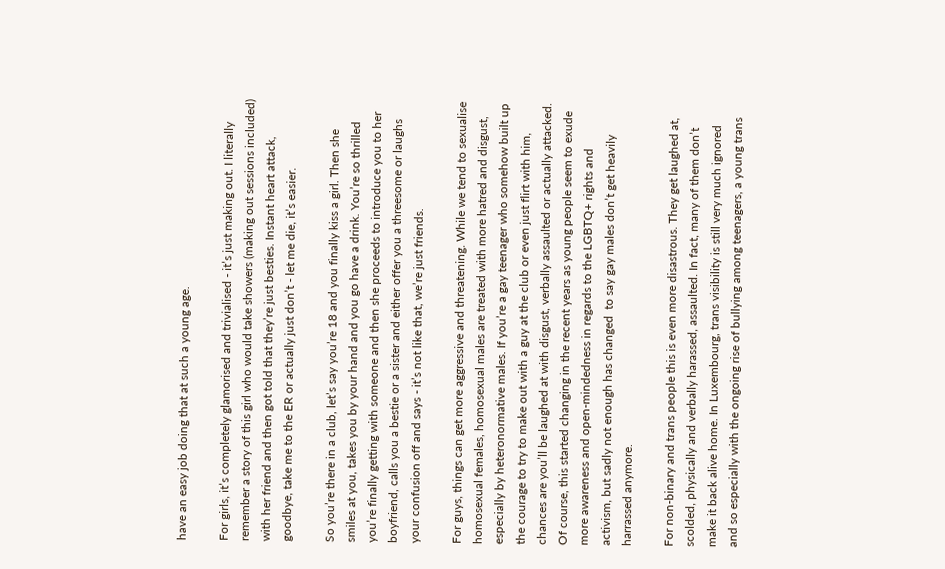have an easy job doing that at such a young age.

For girls, it’s completely glamorised and trivialised - it’s just making out. I literally remember a story of this girl who would take showers (making out sessions included) with her friend and then got told that they’re just besties. Instant heart attack, goodbye, take me to the ER or actually just don’t - let me die, it’s easier.

So you’re there in a club, let’s say you’re 18 and you finally kiss a girl. Then she smiles at you, takes you by your hand and you go have a drink. You’re so thrilled you’re finally getting with someone and then she proceeds to introduce you to her boyfriend, calls you a bestie or a sister and either offer you a threesome or laughs your confusion off and says - it’s not like that, we’re just friends.

For guys, things can get more aggressive and threatening. While we tend to sexualise homosexual females, homosexual males are treated with more hatred and disgust, especially by heteronormative males. If you’re a gay teenager who somehow built up the courage to try to make out with a guy at the club or even just flirt with him, chances are you’ll be laughed at with disgust, verbally assaulted or actually attacked. Of course, this started changing in the recent years as young people seem to exude more awareness and open-mindedness in regards to the LGBTQ+ rights and activism, but sadly not enough has changed  to say gay males don’t get heavily harrassed anymore.

For non-binary and trans people this is even more disastrous. They get laughed at, scolded, physically and verbally harassed, assaulted. In fact, many of them don’t make it back alive home. In Luxembourg, trans visibility is still very much ignored and so especially with the ongoing rise of bullying among teenagers, a young trans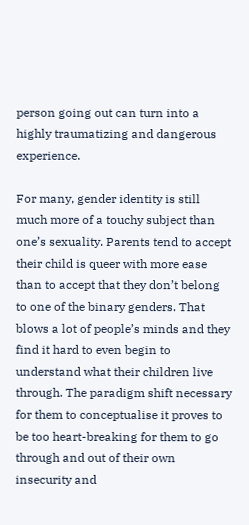person going out can turn into a highly traumatizing and dangerous experience.

For many, gender identity is still much more of a touchy subject than one’s sexuality. Parents tend to accept their child is queer with more ease than to accept that they don’t belong to one of the binary genders. That blows a lot of people’s minds and they find it hard to even begin to understand what their children live through. The paradigm shift necessary for them to conceptualise it proves to be too heart-breaking for them to go through and out of their own insecurity and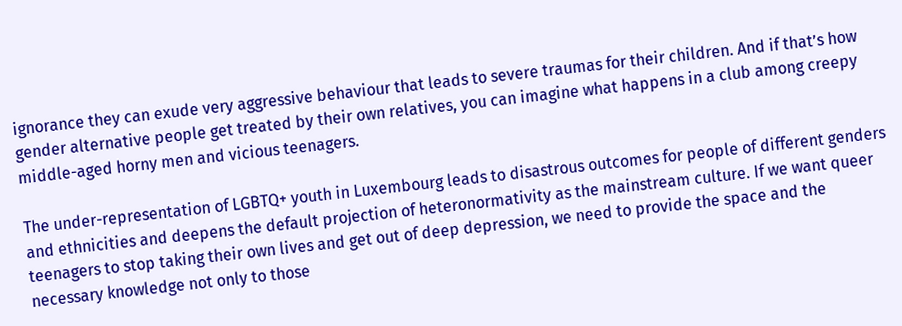ignorance they can exude very aggressive behaviour that leads to severe traumas for their children. And if that’s how gender alternative people get treated by their own relatives, you can imagine what happens in a club among creepy middle-aged horny men and vicious teenagers.

The under-representation of LGBTQ+ youth in Luxembourg leads to disastrous outcomes for people of different genders and ethnicities and deepens the default projection of heteronormativity as the mainstream culture. If we want queer teenagers to stop taking their own lives and get out of deep depression, we need to provide the space and the necessary knowledge not only to those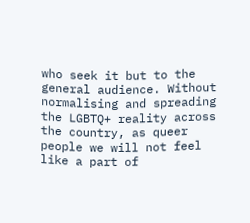who seek it but to the general audience. Without normalising and spreading the LGBTQ+ reality across the country, as queer people we will not feel like a part of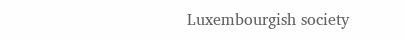Luxembourgish society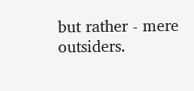but rather - mere outsiders.